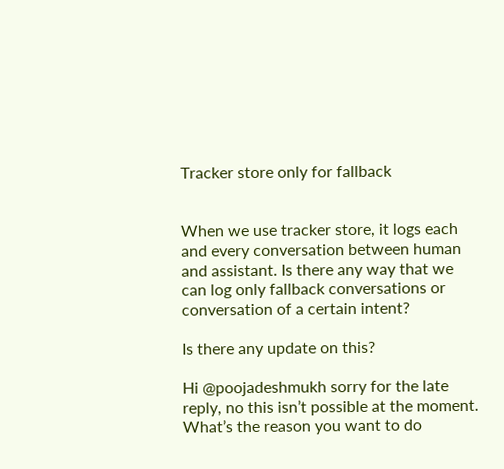Tracker store only for fallback


When we use tracker store, it logs each and every conversation between human and assistant. Is there any way that we can log only fallback conversations or conversation of a certain intent?

Is there any update on this?

Hi @poojadeshmukh sorry for the late reply, no this isn’t possible at the moment. What’s the reason you want to do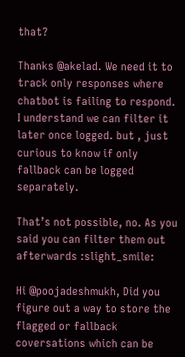that?

Thanks @akelad. We need it to track only responses where chatbot is failing to respond. I understand we can filter it later once logged. but , just curious to know if only fallback can be logged separately.

That’s not possible, no. As you said you can filter them out afterwards :slight_smile:

Hi @poojadeshmukh, Did you figure out a way to store the flagged or fallback coversations which can be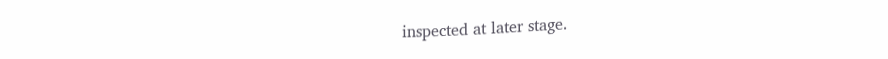inspected at later stage.